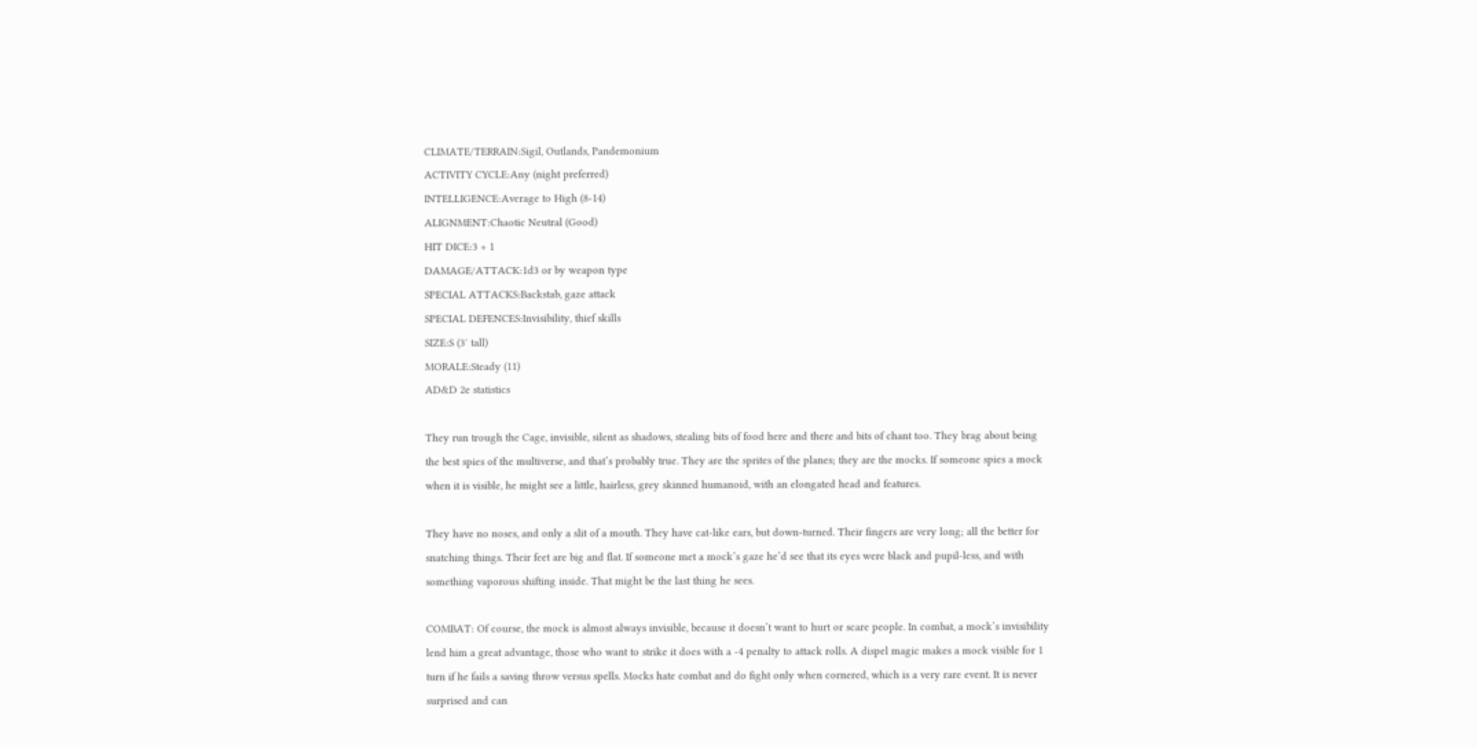CLIMATE/TERRAIN:Sigil, Outlands, Pandemonium
ACTIVITY CYCLE:Any (night preferred)
INTELLIGENCE:Average to High (8-14)
ALIGNMENT:Chaotic Neutral (Good)
HIT DICE:3 + 1
DAMAGE/ATTACK:1d3 or by weapon type
SPECIAL ATTACKS:Backstab, gaze attack
SPECIAL DEFENCES:Invisibility, thief skills
SIZE:S (3′ tall)
MORALE:Steady (11)
AD&D 2e statistics

They run trough the Cage, invisible, silent as shadows, stealing bits of food here and there and bits of chant too. They brag about being the best spies of the multiverse, and that’s probably true. They are the sprites of the planes; they are the mocks. If someone spies a mock when it is visible, he might see a little, hairless, grey skinned humanoid, with an elongated head and features.

They have no noses, and only a slit of a mouth. They have cat-like ears, but down-turned. Their fingers are very long; all the better for snatching things. Their feet are big and flat. If someone met a mock’s gaze he’d see that its eyes were black and pupil-less, and with something vaporous shifting inside. That might be the last thing he sees.

COMBAT: Of course, the mock is almost always invisible, because it doesn’t want to hurt or scare people. In combat, a mock’s invisibility lend him a great advantage, those who want to strike it does with a -4 penalty to attack rolls. A dispel magic makes a mock visible for 1 turn if he fails a saving throw versus spells. Mocks hate combat and do fight only when cornered, which is a very rare event. It is never surprised and can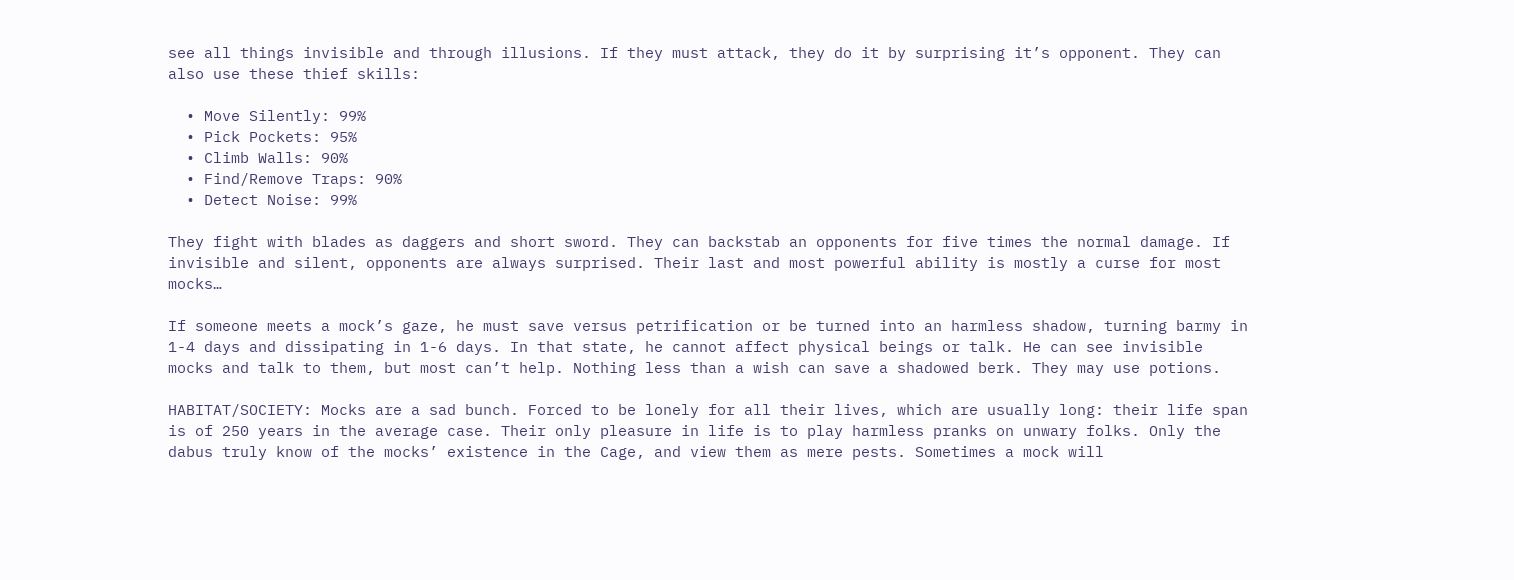see all things invisible and through illusions. If they must attack, they do it by surprising it’s opponent. They can also use these thief skills:

  • Move Silently: 99%
  • Pick Pockets: 95%
  • Climb Walls: 90%
  • Find/Remove Traps: 90%
  • Detect Noise: 99%

They fight with blades as daggers and short sword. They can backstab an opponents for five times the normal damage. If invisible and silent, opponents are always surprised. Their last and most powerful ability is mostly a curse for most mocks…

If someone meets a mock’s gaze, he must save versus petrification or be turned into an harmless shadow, turning barmy in 1-4 days and dissipating in 1-6 days. In that state, he cannot affect physical beings or talk. He can see invisible mocks and talk to them, but most can’t help. Nothing less than a wish can save a shadowed berk. They may use potions.

HABITAT/SOCIETY: Mocks are a sad bunch. Forced to be lonely for all their lives, which are usually long: their life span is of 250 years in the average case. Their only pleasure in life is to play harmless pranks on unwary folks. Only the dabus truly know of the mocks’ existence in the Cage, and view them as mere pests. Sometimes a mock will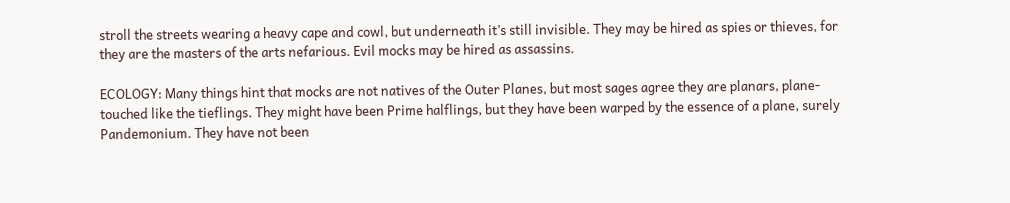stroll the streets wearing a heavy cape and cowl, but underneath it’s still invisible. They may be hired as spies or thieves, for they are the masters of the arts nefarious. Evil mocks may be hired as assassins.

ECOLOGY: Many things hint that mocks are not natives of the Outer Planes, but most sages agree they are planars, plane-touched like the tieflings. They might have been Prime halflings, but they have been warped by the essence of a plane, surely Pandemonium. They have not been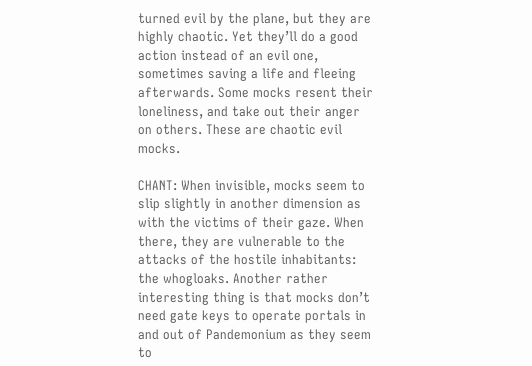turned evil by the plane, but they are highly chaotic. Yet they’ll do a good action instead of an evil one, sometimes saving a life and fleeing afterwards. Some mocks resent their loneliness, and take out their anger on others. These are chaotic evil mocks.

CHANT: When invisible, mocks seem to slip slightly in another dimension as with the victims of their gaze. When there, they are vulnerable to the attacks of the hostile inhabitants: the whogloaks. Another rather interesting thing is that mocks don’t need gate keys to operate portals in and out of Pandemonium as they seem to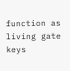function as living gate keys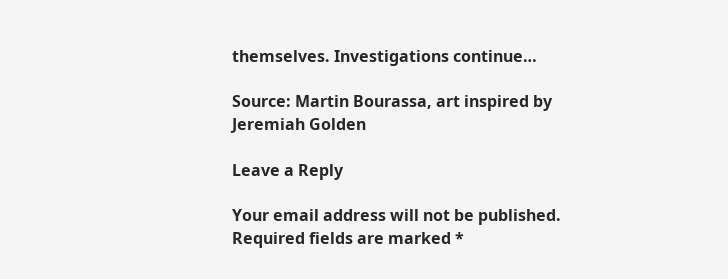themselves. Investigations continue…

Source: Martin Bourassa, art inspired by Jeremiah Golden

Leave a Reply

Your email address will not be published. Required fields are marked *